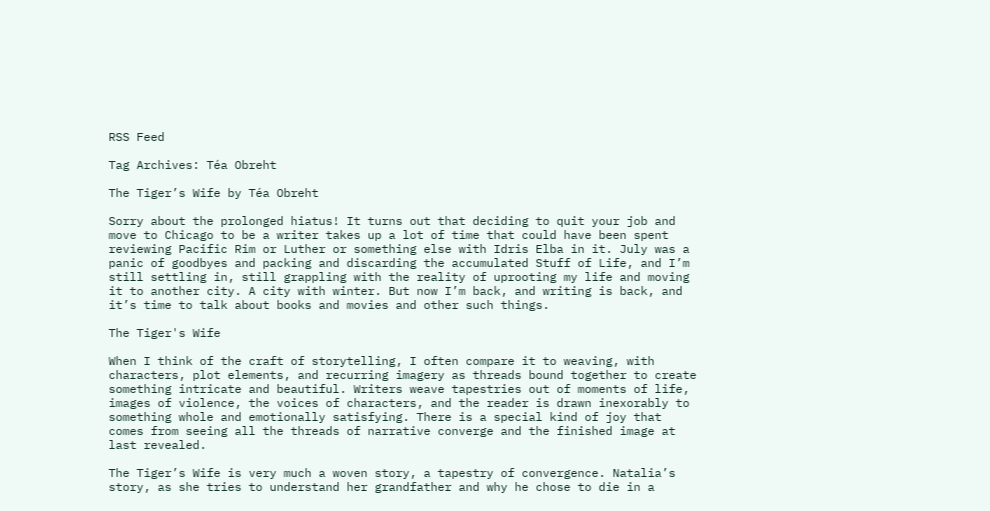RSS Feed

Tag Archives: Téa Obreht

The Tiger’s Wife by Téa Obreht

Sorry about the prolonged hiatus! It turns out that deciding to quit your job and move to Chicago to be a writer takes up a lot of time that could have been spent reviewing Pacific Rim or Luther or something else with Idris Elba in it. July was a panic of goodbyes and packing and discarding the accumulated Stuff of Life, and I’m still settling in, still grappling with the reality of uprooting my life and moving it to another city. A city with winter. But now I’m back, and writing is back, and it’s time to talk about books and movies and other such things.

The Tiger's Wife

When I think of the craft of storytelling, I often compare it to weaving, with characters, plot elements, and recurring imagery as threads bound together to create something intricate and beautiful. Writers weave tapestries out of moments of life, images of violence, the voices of characters, and the reader is drawn inexorably to something whole and emotionally satisfying. There is a special kind of joy that comes from seeing all the threads of narrative converge and the finished image at last revealed.

The Tiger’s Wife is very much a woven story, a tapestry of convergence. Natalia’s story, as she tries to understand her grandfather and why he chose to die in a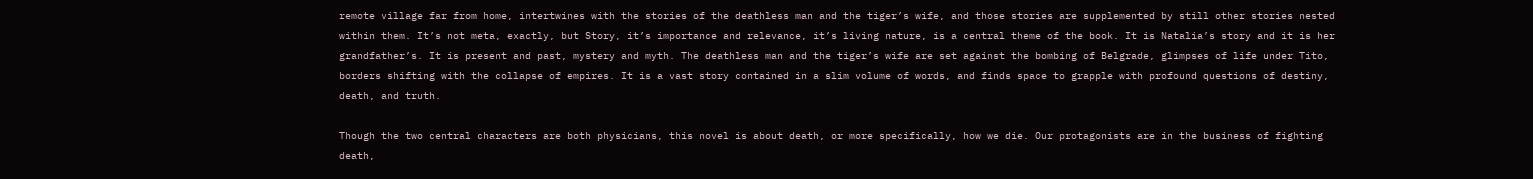remote village far from home, intertwines with the stories of the deathless man and the tiger’s wife, and those stories are supplemented by still other stories nested within them. It’s not meta, exactly, but Story, it’s importance and relevance, it’s living nature, is a central theme of the book. It is Natalia’s story and it is her grandfather’s. It is present and past, mystery and myth. The deathless man and the tiger’s wife are set against the bombing of Belgrade, glimpses of life under Tito, borders shifting with the collapse of empires. It is a vast story contained in a slim volume of words, and finds space to grapple with profound questions of destiny, death, and truth.

Though the two central characters are both physicians, this novel is about death, or more specifically, how we die. Our protagonists are in the business of fighting death,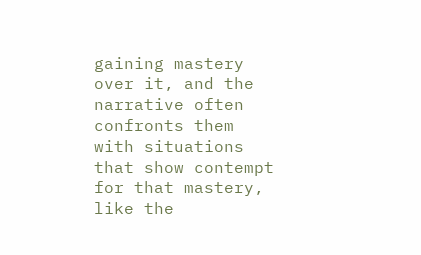gaining mastery over it, and the narrative often confronts them with situations that show contempt for that mastery, like the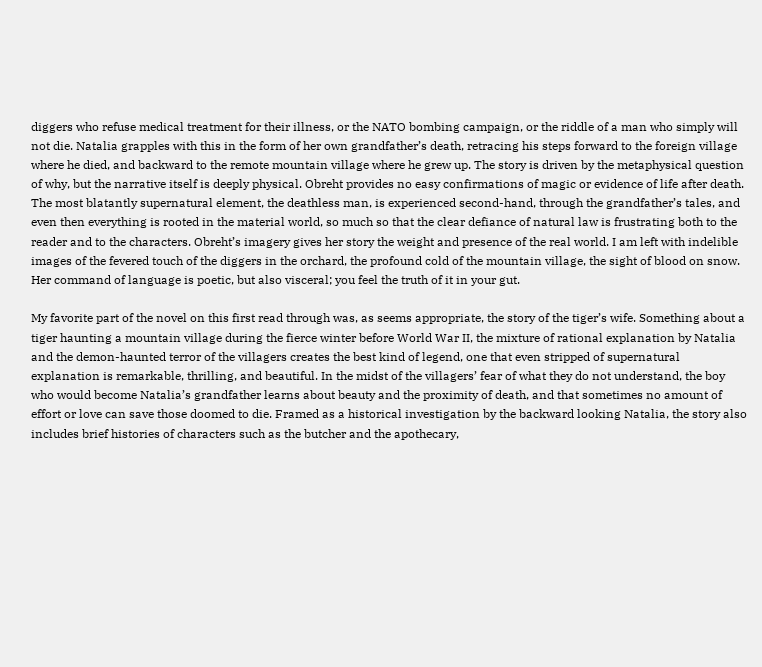diggers who refuse medical treatment for their illness, or the NATO bombing campaign, or the riddle of a man who simply will not die. Natalia grapples with this in the form of her own grandfather’s death, retracing his steps forward to the foreign village where he died, and backward to the remote mountain village where he grew up. The story is driven by the metaphysical question of why, but the narrative itself is deeply physical. Obreht provides no easy confirmations of magic or evidence of life after death. The most blatantly supernatural element, the deathless man, is experienced second-hand, through the grandfather’s tales, and even then everything is rooted in the material world, so much so that the clear defiance of natural law is frustrating both to the reader and to the characters. Obreht’s imagery gives her story the weight and presence of the real world. I am left with indelible images of the fevered touch of the diggers in the orchard, the profound cold of the mountain village, the sight of blood on snow. Her command of language is poetic, but also visceral; you feel the truth of it in your gut.

My favorite part of the novel on this first read through was, as seems appropriate, the story of the tiger’s wife. Something about a tiger haunting a mountain village during the fierce winter before World War II, the mixture of rational explanation by Natalia and the demon-haunted terror of the villagers creates the best kind of legend, one that even stripped of supernatural explanation is remarkable, thrilling, and beautiful. In the midst of the villagers’ fear of what they do not understand, the boy who would become Natalia’s grandfather learns about beauty and the proximity of death, and that sometimes no amount of effort or love can save those doomed to die. Framed as a historical investigation by the backward looking Natalia, the story also includes brief histories of characters such as the butcher and the apothecary,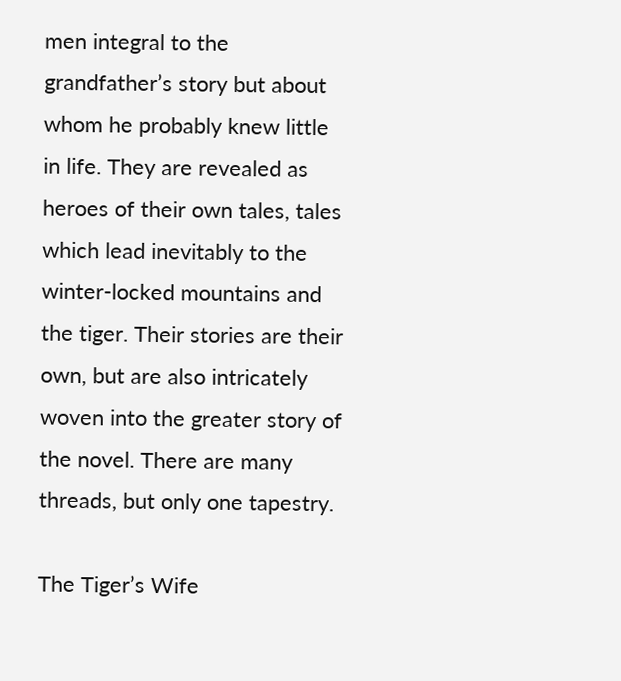men integral to the grandfather’s story but about whom he probably knew little in life. They are revealed as heroes of their own tales, tales which lead inevitably to the winter-locked mountains and the tiger. Their stories are their own, but are also intricately woven into the greater story of the novel. There are many threads, but only one tapestry.

The Tiger’s Wife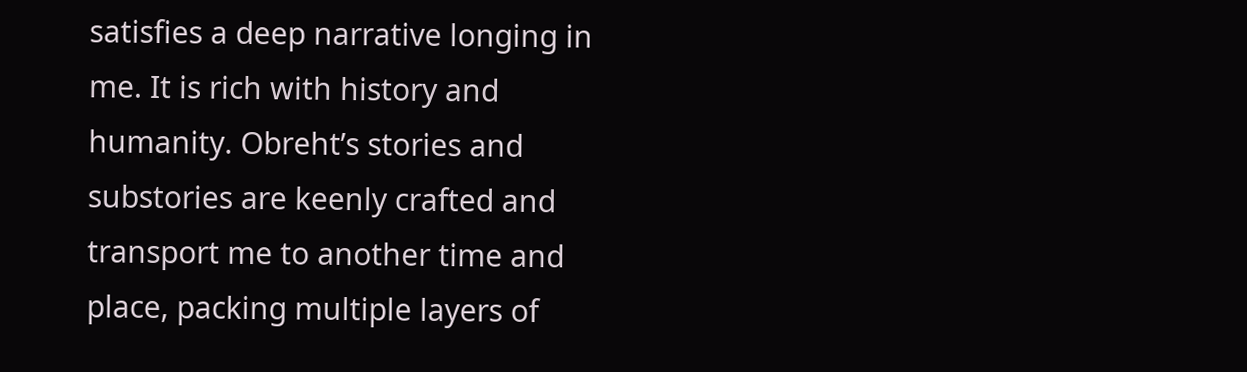satisfies a deep narrative longing in me. It is rich with history and humanity. Obreht’s stories and substories are keenly crafted and transport me to another time and place, packing multiple layers of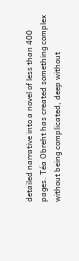detailed narrative into a novel of less than 400 pages. Téa Obreht has created something complex without being complicated, deep without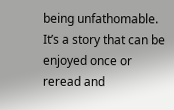being unfathomable. It’s a story that can be enjoyed once or reread and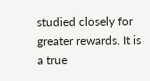studied closely for greater rewards. It is a true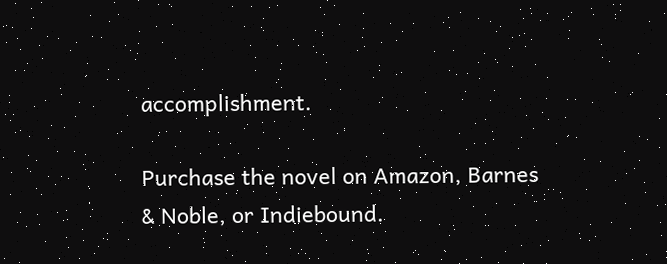accomplishment.

Purchase the novel on Amazon, Barnes & Noble, or Indiebound.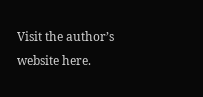Visit the author’s website here.